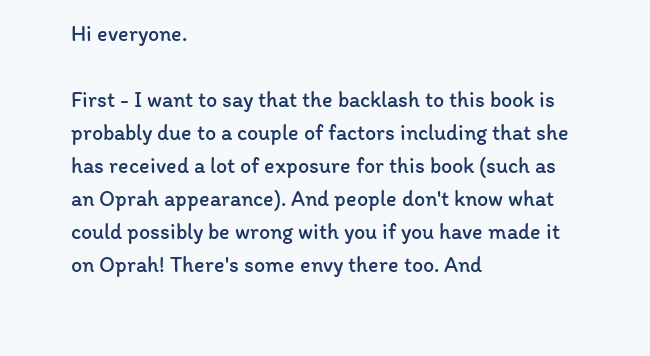Hi everyone.

First - I want to say that the backlash to this book is probably due to a couple of factors including that she has received a lot of exposure for this book (such as an Oprah appearance). And people don't know what could possibly be wrong with you if you have made it on Oprah! There's some envy there too. And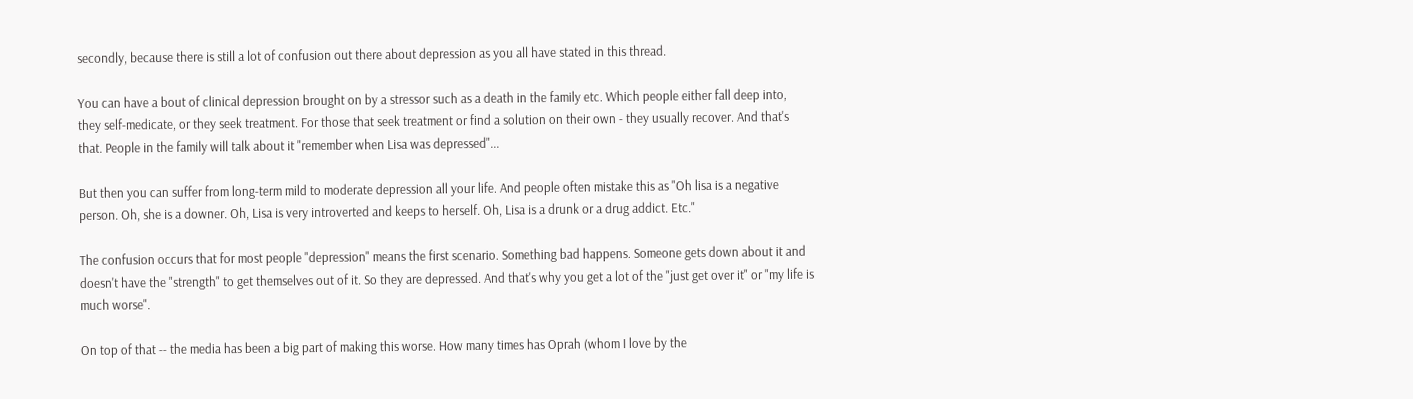secondly, because there is still a lot of confusion out there about depression as you all have stated in this thread.

You can have a bout of clinical depression brought on by a stressor such as a death in the family etc. Which people either fall deep into, they self-medicate, or they seek treatment. For those that seek treatment or find a solution on their own - they usually recover. And that's that. People in the family will talk about it "remember when Lisa was depressed"...

But then you can suffer from long-term mild to moderate depression all your life. And people often mistake this as "Oh lisa is a negative person. Oh, she is a downer. Oh, Lisa is very introverted and keeps to herself. Oh, Lisa is a drunk or a drug addict. Etc."

The confusion occurs that for most people "depression" means the first scenario. Something bad happens. Someone gets down about it and doesn't have the "strength" to get themselves out of it. So they are depressed. And that's why you get a lot of the "just get over it" or "my life is much worse".

On top of that -- the media has been a big part of making this worse. How many times has Oprah (whom I love by the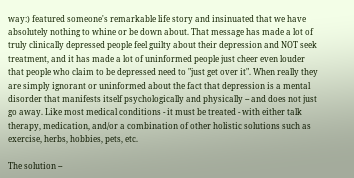way:) featured someone's remarkable life story and insinuated that we have absolutely nothing to whine or be down about. That message has made a lot of truly clinically depressed people feel guilty about their depression and NOT seek treatment, and it has made a lot of uninformed people just cheer even louder that people who claim to be depressed need to "just get over it". When really they are simply ignorant or uninformed about the fact that depression is a mental disorder that manifests itself psychologically and physically -- and does not just go away. Like most medical conditions - it must be treated - with either talk therapy, medication, and/or a combination of other holistic solutions such as exercise, herbs, hobbies, pets, etc.

The solution --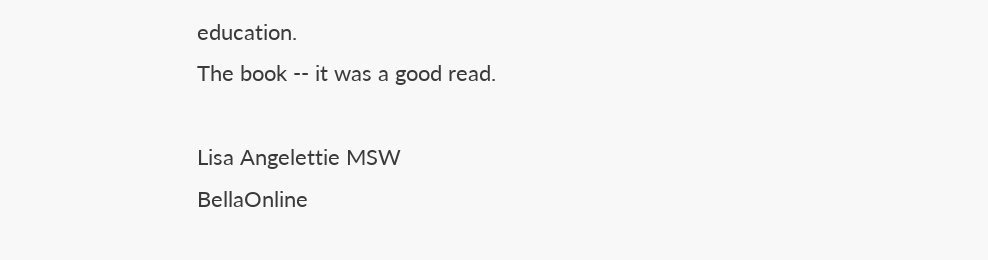education.
The book -- it was a good read.

Lisa Angelettie MSW
BellaOnline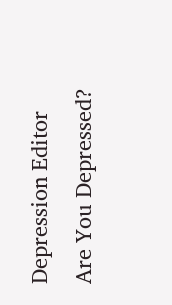Depression Editor
Are You Depressed?